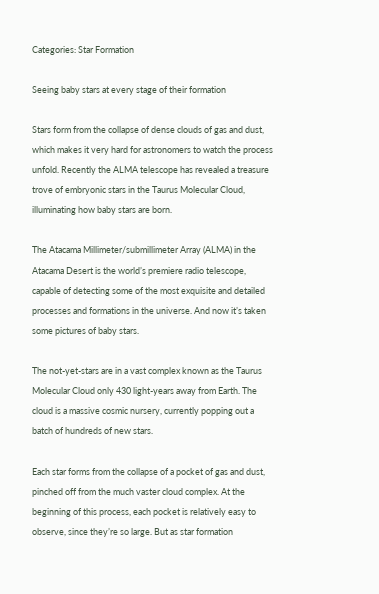Categories: Star Formation

Seeing baby stars at every stage of their formation

Stars form from the collapse of dense clouds of gas and dust, which makes it very hard for astronomers to watch the process unfold. Recently the ALMA telescope has revealed a treasure trove of embryonic stars in the Taurus Molecular Cloud, illuminating how baby stars are born.

The Atacama Millimeter/submillimeter Array (ALMA) in the Atacama Desert is the world’s premiere radio telescope, capable of detecting some of the most exquisite and detailed processes and formations in the universe. And now it’s taken some pictures of baby stars.

The not-yet-stars are in a vast complex known as the Taurus Molecular Cloud only 430 light-years away from Earth. The cloud is a massive cosmic nursery, currently popping out a batch of hundreds of new stars.

Each star forms from the collapse of a pocket of gas and dust, pinched off from the much vaster cloud complex. At the beginning of this process, each pocket is relatively easy to observe, since they’re so large. But as star formation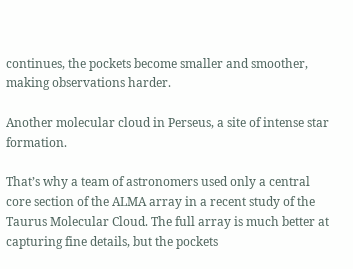continues, the pockets become smaller and smoother, making observations harder.

Another molecular cloud in Perseus, a site of intense star formation.

That’s why a team of astronomers used only a central core section of the ALMA array in a recent study of the Taurus Molecular Cloud. The full array is much better at capturing fine details, but the pockets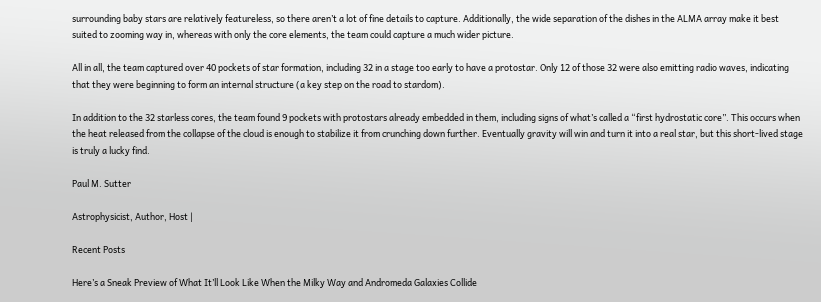surrounding baby stars are relatively featureless, so there aren’t a lot of fine details to capture. Additionally, the wide separation of the dishes in the ALMA array make it best suited to zooming way in, whereas with only the core elements, the team could capture a much wider picture.

All in all, the team captured over 40 pockets of star formation, including 32 in a stage too early to have a protostar. Only 12 of those 32 were also emitting radio waves, indicating that they were beginning to form an internal structure (a key step on the road to stardom).

In addition to the 32 starless cores, the team found 9 pockets with protostars already embedded in them, including signs of what’s called a “first hydrostatic core”. This occurs when the heat released from the collapse of the cloud is enough to stabilize it from crunching down further. Eventually gravity will win and turn it into a real star, but this short-lived stage is truly a lucky find.

Paul M. Sutter

Astrophysicist, Author, Host |

Recent Posts

Here’s a Sneak Preview of What It’ll Look Like When the Milky Way and Andromeda Galaxies Collide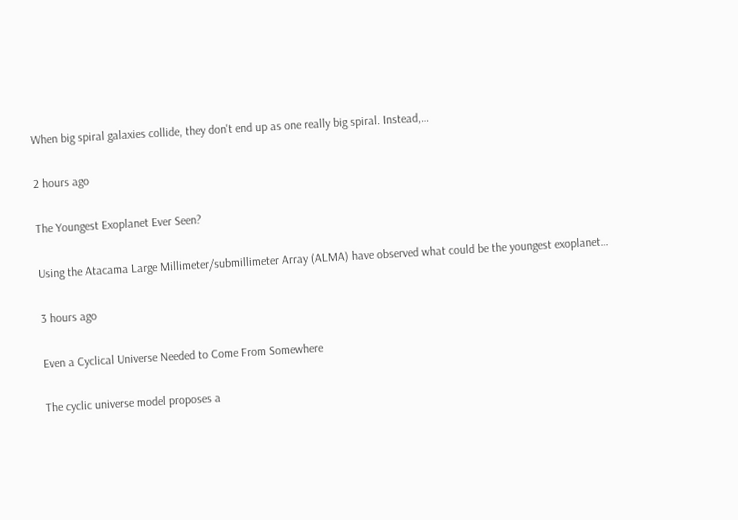When big spiral galaxies collide, they don't end up as one really big spiral. Instead,…

2 hours ago

The Youngest Exoplanet Ever Seen?

Using the Atacama Large Millimeter/submillimeter Array (ALMA) have observed what could be the youngest exoplanet…

3 hours ago

Even a Cyclical Universe Needed to Come From Somewhere

The cyclic universe model proposes a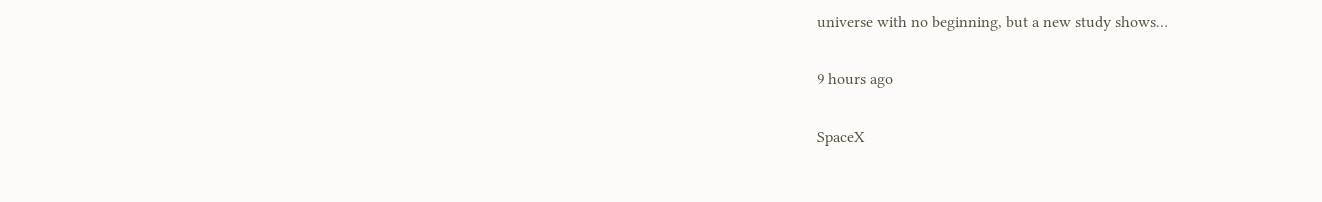universe with no beginning, but a new study shows…

9 hours ago

SpaceX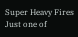Super Heavy Fires Just one of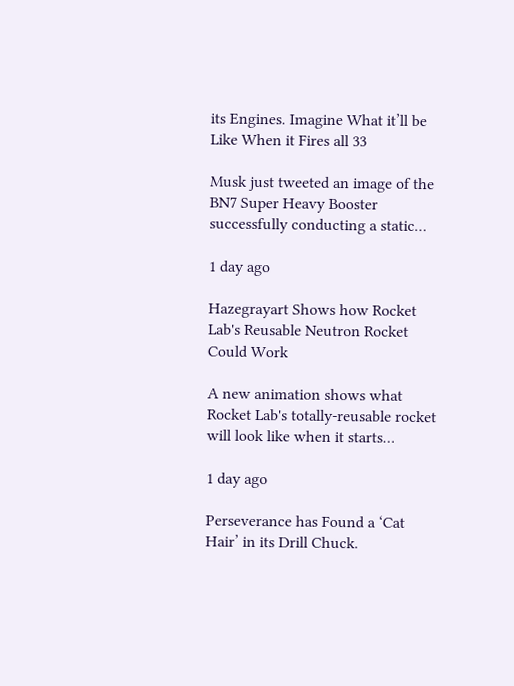its Engines. Imagine What it’ll be Like When it Fires all 33

Musk just tweeted an image of the BN7 Super Heavy Booster successfully conducting a static…

1 day ago

Hazegrayart Shows how Rocket Lab's Reusable Neutron Rocket Could Work

A new animation shows what Rocket Lab's totally-reusable rocket will look like when it starts…

1 day ago

Perseverance has Found a ‘Cat Hair’ in its Drill Chuck.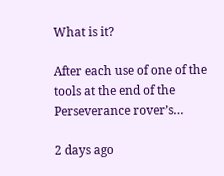What is it?

After each use of one of the tools at the end of the Perseverance rover’s…

2 days ago